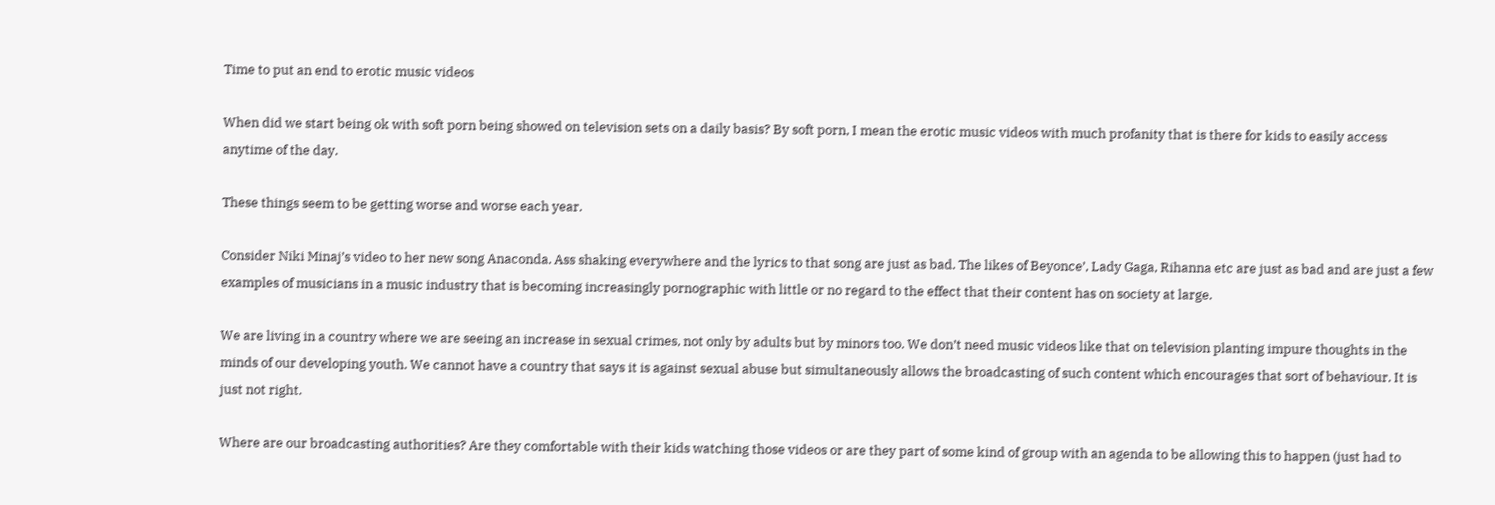Time to put an end to erotic music videos

When did we start being ok with soft porn being showed on television sets on a daily basis? By soft porn, I mean the erotic music videos with much profanity that is there for kids to easily access anytime of the day.

These things seem to be getting worse and worse each year.

Consider Niki Minaj’s video to her new song Anaconda. Ass shaking everywhere and the lyrics to that song are just as bad. The likes of Beyonce’, Lady Gaga, Rihanna etc are just as bad and are just a few examples of musicians in a music industry that is becoming increasingly pornographic with little or no regard to the effect that their content has on society at large.

We are living in a country where we are seeing an increase in sexual crimes, not only by adults but by minors too. We don’t need music videos like that on television planting impure thoughts in the minds of our developing youth. We cannot have a country that says it is against sexual abuse but simultaneously allows the broadcasting of such content which encourages that sort of behaviour. It is just not right.

Where are our broadcasting authorities? Are they comfortable with their kids watching those videos or are they part of some kind of group with an agenda to be allowing this to happen (just had to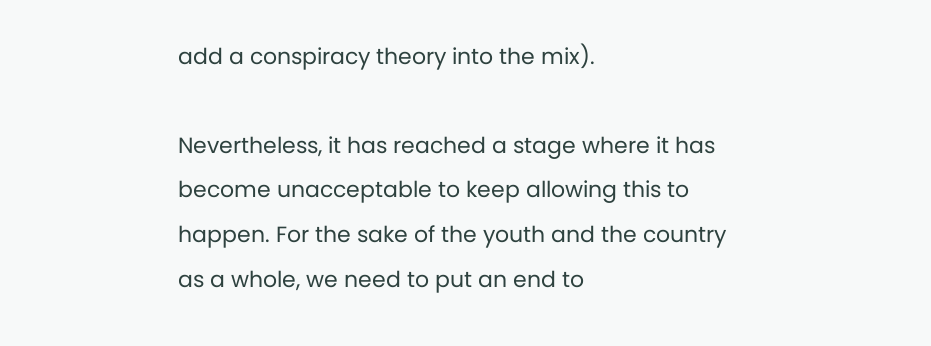add a conspiracy theory into the mix).

Nevertheless, it has reached a stage where it has become unacceptable to keep allowing this to happen. For the sake of the youth and the country as a whole, we need to put an end to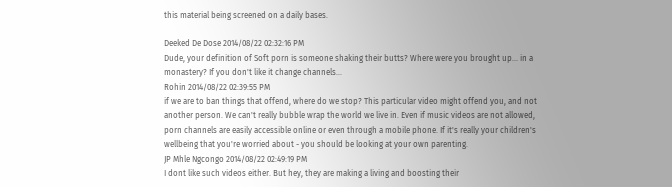this material being screened on a daily bases.

Deeked De Dose 2014/08/22 02:32:16 PM
Dude, your definition of Soft porn is someone shaking their butts? Where were you brought up... in a monastery? If you don't like it change channels...
Rohin 2014/08/22 02:39:55 PM
if we are to ban things that offend, where do we stop? This particular video might offend you, and not another person. We can't really bubble wrap the world we live in. Even if music videos are not allowed, porn channels are easily accessible online or even through a mobile phone. If it's really your children's wellbeing that you're worried about - you should be looking at your own parenting.
JP Mhle Ngcongo 2014/08/22 02:49:19 PM
I dont like such videos either. But hey, they are making a living and boosting their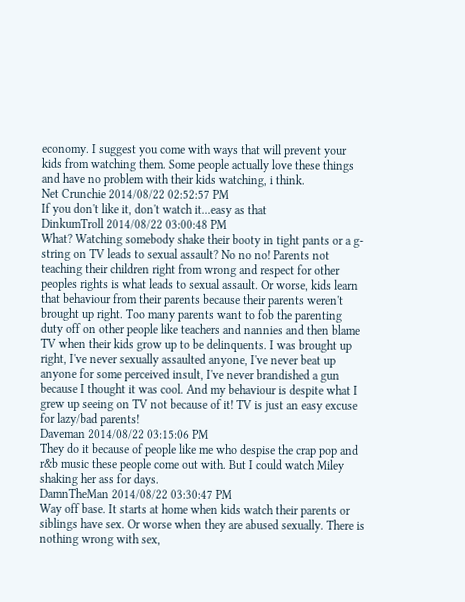economy. I suggest you come with ways that will prevent your kids from watching them. Some people actually love these things and have no problem with their kids watching, i think.
Net Crunchie 2014/08/22 02:52:57 PM
If you don't like it, don't watch it...easy as that
DinkumTroll 2014/08/22 03:00:48 PM
What? Watching somebody shake their booty in tight pants or a g-string on TV leads to sexual assault? No no no! Parents not teaching their children right from wrong and respect for other peoples rights is what leads to sexual assault. Or worse, kids learn that behaviour from their parents because their parents weren't brought up right. Too many parents want to fob the parenting duty off on other people like teachers and nannies and then blame TV when their kids grow up to be delinquents. I was brought up right, I've never sexually assaulted anyone, I've never beat up anyone for some perceived insult, I've never brandished a gun because I thought it was cool. And my behaviour is despite what I grew up seeing on TV not because of it! TV is just an easy excuse for lazy/bad parents!
Daveman 2014/08/22 03:15:06 PM
They do it because of people like me who despise the crap pop and r&b music these people come out with. But I could watch Miley shaking her ass for days.
DamnTheMan 2014/08/22 03:30:47 PM
Way off base. It starts at home when kids watch their parents or siblings have sex. Or worse when they are abused sexually. There is nothing wrong with sex,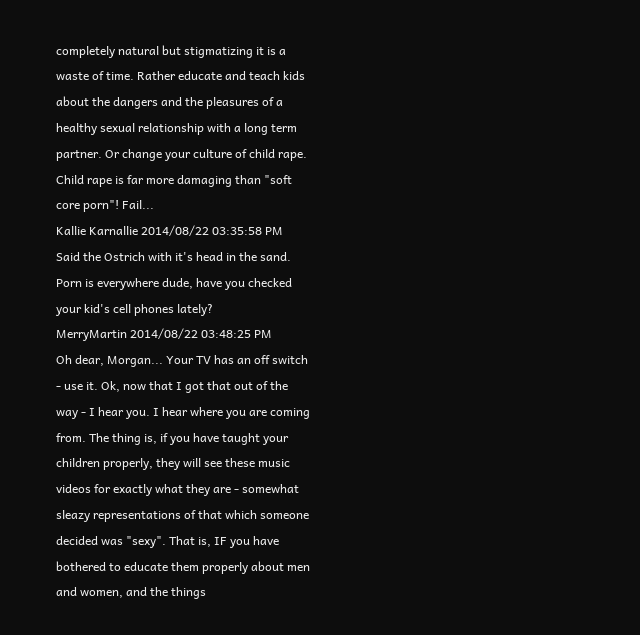completely natural but stigmatizing it is a waste of time. Rather educate and teach kids about the dangers and the pleasures of a healthy sexual relationship with a long term partner. Or change your culture of child rape. Child rape is far more damaging than "soft core porn"! Fail...
Kallie Karnallie 2014/08/22 03:35:58 PM
Said the Ostrich with it's head in the sand. Porn is everywhere dude, have you checked your kid's cell phones lately?
MerryMartin 2014/08/22 03:48:25 PM
Oh dear, Morgan... Your TV has an off switch - use it. Ok, now that I got that out of the way - I hear you. I hear where you are coming from. The thing is, if you have taught your children properly, they will see these music videos for exactly what they are - somewhat sleazy representations of that which someone decided was "sexy". That is, IF you have bothered to educate them properly about men and women, and the things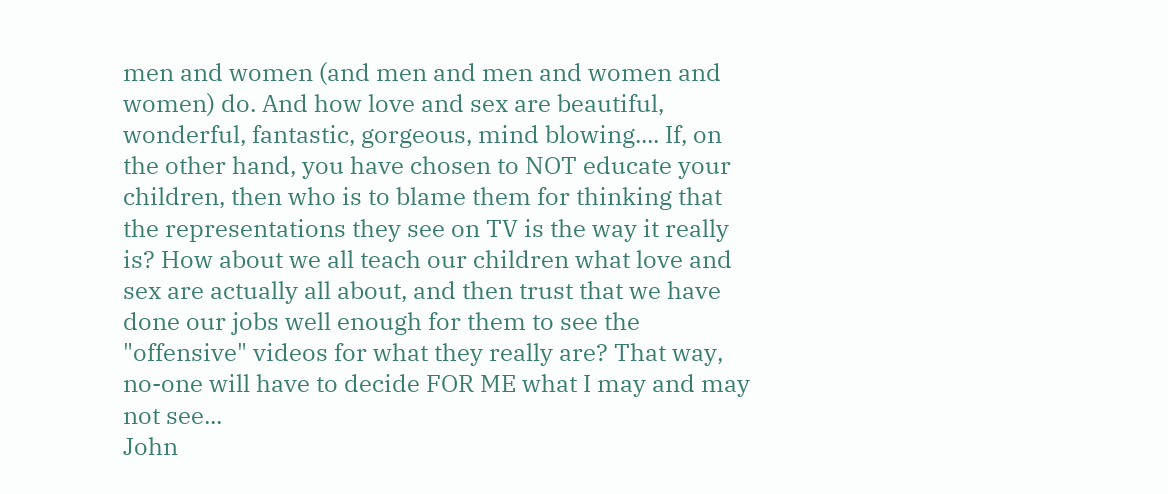men and women (and men and men and women and women) do. And how love and sex are beautiful, wonderful, fantastic, gorgeous, mind blowing.... If, on the other hand, you have chosen to NOT educate your children, then who is to blame them for thinking that the representations they see on TV is the way it really is? How about we all teach our children what love and sex are actually all about, and then trust that we have done our jobs well enough for them to see the "offensive" videos for what they really are? That way, no-one will have to decide FOR ME what I may and may not see...
John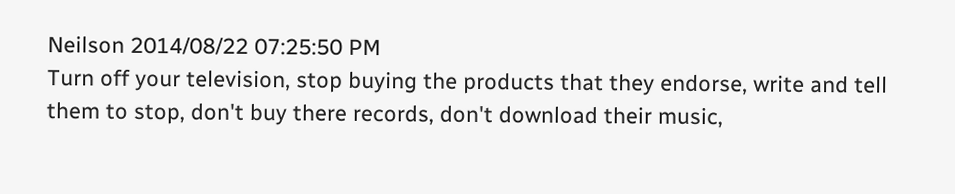Neilson 2014/08/22 07:25:50 PM
Turn off your television, stop buying the products that they endorse, write and tell them to stop, don't buy there records, don't download their music,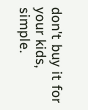don't buy it for your kids, simple.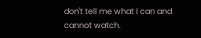don't tell me what I can and cannot watch.